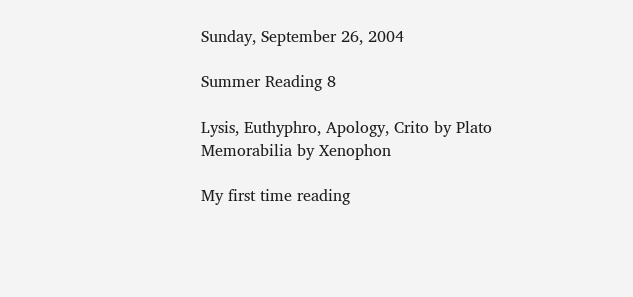Sunday, September 26, 2004

Summer Reading 8

Lysis, Euthyphro, Apology, Crito by Plato
Memorabilia by Xenophon

My first time reading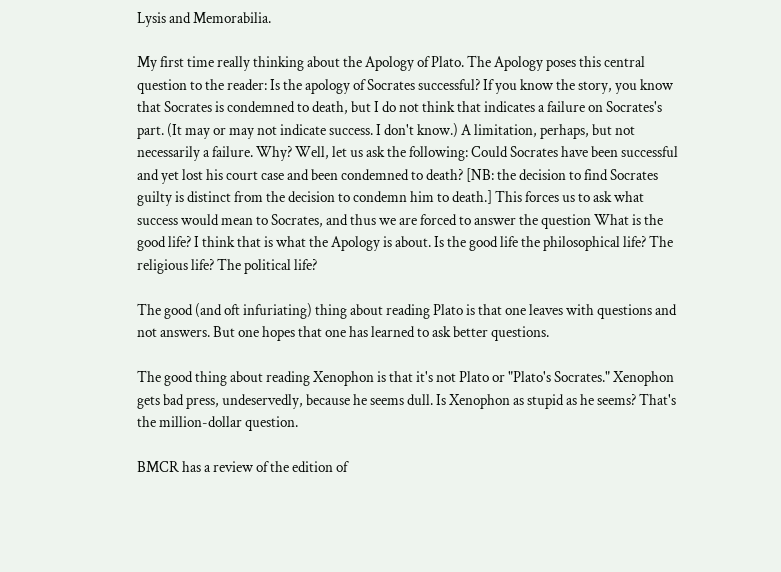Lysis and Memorabilia.

My first time really thinking about the Apology of Plato. The Apology poses this central question to the reader: Is the apology of Socrates successful? If you know the story, you know that Socrates is condemned to death, but I do not think that indicates a failure on Socrates's part. (It may or may not indicate success. I don't know.) A limitation, perhaps, but not necessarily a failure. Why? Well, let us ask the following: Could Socrates have been successful and yet lost his court case and been condemned to death? [NB: the decision to find Socrates guilty is distinct from the decision to condemn him to death.] This forces us to ask what success would mean to Socrates, and thus we are forced to answer the question What is the good life? I think that is what the Apology is about. Is the good life the philosophical life? The religious life? The political life?

The good (and oft infuriating) thing about reading Plato is that one leaves with questions and not answers. But one hopes that one has learned to ask better questions.

The good thing about reading Xenophon is that it's not Plato or "Plato's Socrates." Xenophon gets bad press, undeservedly, because he seems dull. Is Xenophon as stupid as he seems? That's the million-dollar question.

BMCR has a review of the edition of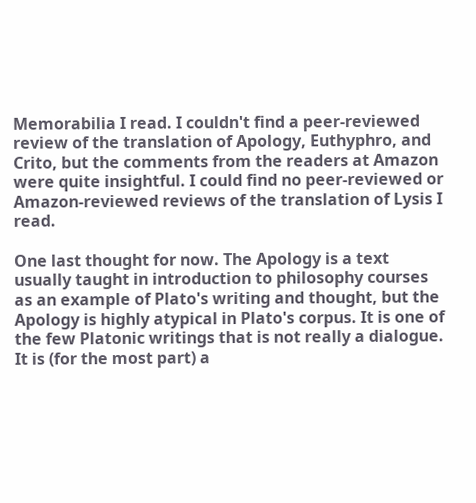Memorabilia I read. I couldn't find a peer-reviewed review of the translation of Apology, Euthyphro, and Crito, but the comments from the readers at Amazon were quite insightful. I could find no peer-reviewed or Amazon-reviewed reviews of the translation of Lysis I read.

One last thought for now. The Apology is a text usually taught in introduction to philosophy courses as an example of Plato's writing and thought, but the Apology is highly atypical in Plato's corpus. It is one of the few Platonic writings that is not really a dialogue. It is (for the most part) a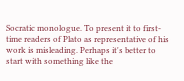Socratic monologue. To present it to first-time readers of Plato as representative of his work is misleading. Perhaps it's better to start with something like the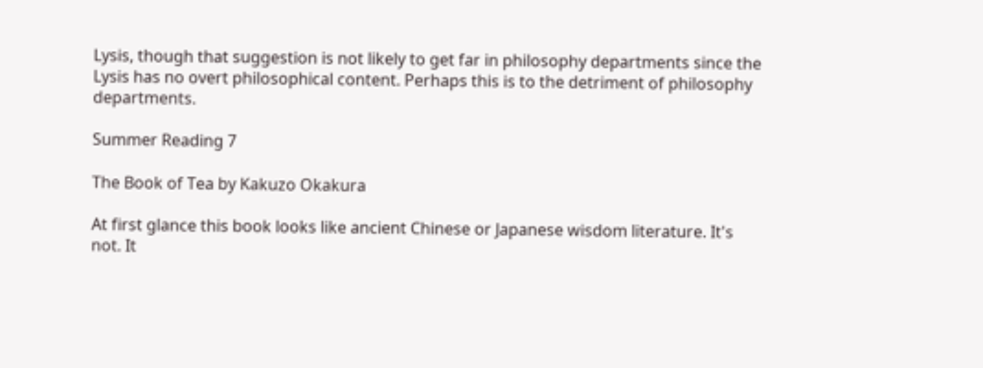Lysis, though that suggestion is not likely to get far in philosophy departments since the Lysis has no overt philosophical content. Perhaps this is to the detriment of philosophy departments.

Summer Reading 7

The Book of Tea by Kakuzo Okakura

At first glance this book looks like ancient Chinese or Japanese wisdom literature. It's not. It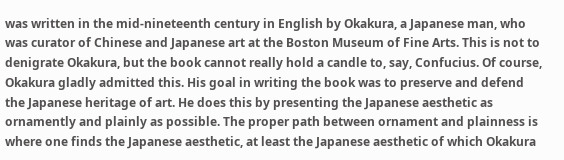was written in the mid-nineteenth century in English by Okakura, a Japanese man, who was curator of Chinese and Japanese art at the Boston Museum of Fine Arts. This is not to denigrate Okakura, but the book cannot really hold a candle to, say, Confucius. Of course, Okakura gladly admitted this. His goal in writing the book was to preserve and defend the Japanese heritage of art. He does this by presenting the Japanese aesthetic as ornamently and plainly as possible. The proper path between ornament and plainness is where one finds the Japanese aesthetic, at least the Japanese aesthetic of which Okakura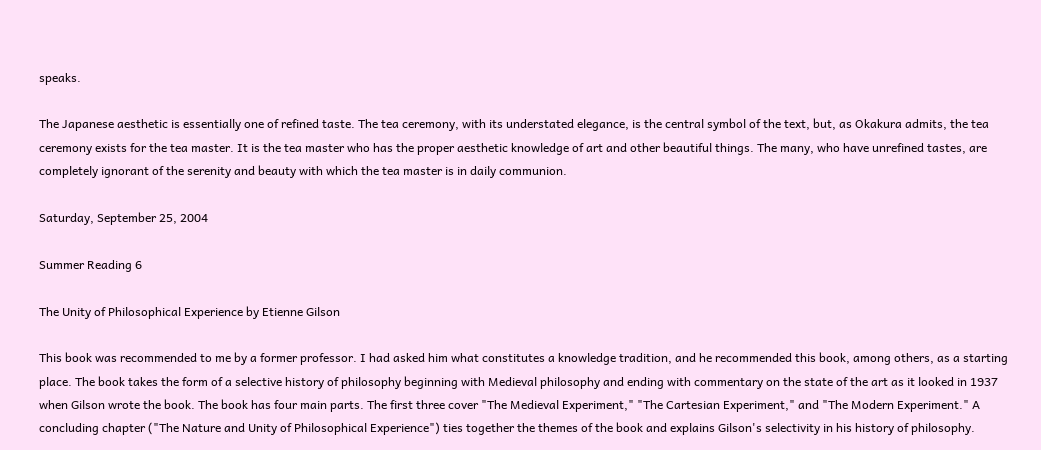speaks.

The Japanese aesthetic is essentially one of refined taste. The tea ceremony, with its understated elegance, is the central symbol of the text, but, as Okakura admits, the tea ceremony exists for the tea master. It is the tea master who has the proper aesthetic knowledge of art and other beautiful things. The many, who have unrefined tastes, are completely ignorant of the serenity and beauty with which the tea master is in daily communion.

Saturday, September 25, 2004

Summer Reading 6

The Unity of Philosophical Experience by Etienne Gilson

This book was recommended to me by a former professor. I had asked him what constitutes a knowledge tradition, and he recommended this book, among others, as a starting place. The book takes the form of a selective history of philosophy beginning with Medieval philosophy and ending with commentary on the state of the art as it looked in 1937 when Gilson wrote the book. The book has four main parts. The first three cover "The Medieval Experiment," "The Cartesian Experiment," and "The Modern Experiment." A concluding chapter ("The Nature and Unity of Philosophical Experience") ties together the themes of the book and explains Gilson's selectivity in his history of philosophy.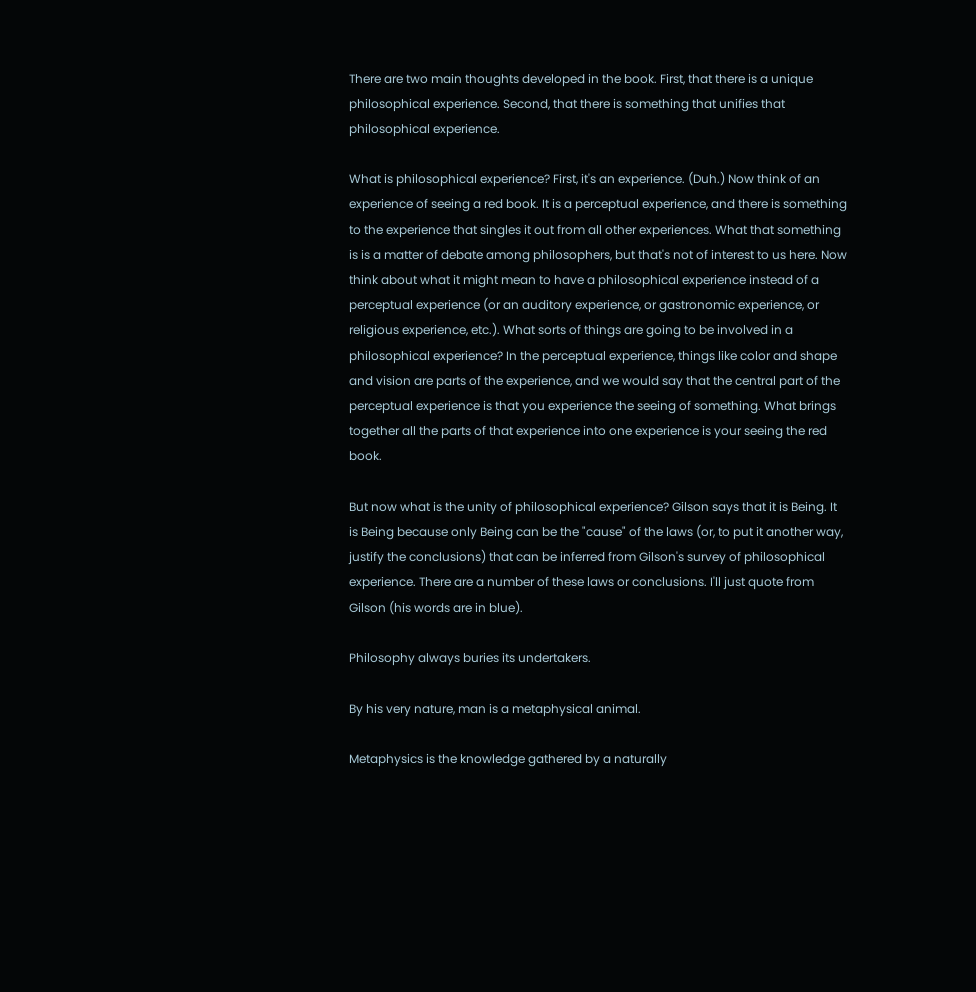There are two main thoughts developed in the book. First, that there is a unique philosophical experience. Second, that there is something that unifies that philosophical experience.

What is philosophical experience? First, it's an experience. (Duh.) Now think of an experience of seeing a red book. It is a perceptual experience, and there is something to the experience that singles it out from all other experiences. What that something is is a matter of debate among philosophers, but that's not of interest to us here. Now think about what it might mean to have a philosophical experience instead of a perceptual experience (or an auditory experience, or gastronomic experience, or religious experience, etc.). What sorts of things are going to be involved in a philosophical experience? In the perceptual experience, things like color and shape and vision are parts of the experience, and we would say that the central part of the perceptual experience is that you experience the seeing of something. What brings together all the parts of that experience into one experience is your seeing the red book.

But now what is the unity of philosophical experience? Gilson says that it is Being. It is Being because only Being can be the "cause" of the laws (or, to put it another way, justify the conclusions) that can be inferred from Gilson's survey of philosophical experience. There are a number of these laws or conclusions. I'll just quote from Gilson (his words are in blue).

Philosophy always buries its undertakers.

By his very nature, man is a metaphysical animal.

Metaphysics is the knowledge gathered by a naturally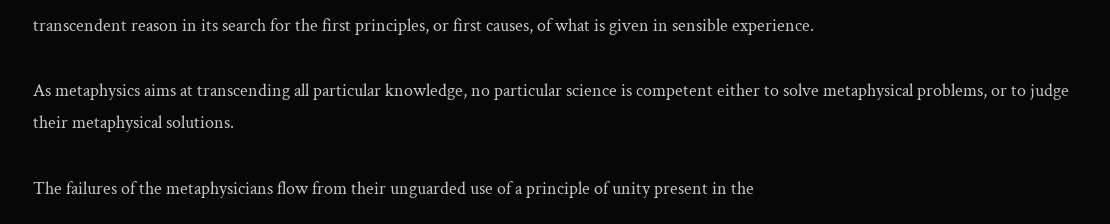transcendent reason in its search for the first principles, or first causes, of what is given in sensible experience.

As metaphysics aims at transcending all particular knowledge, no particular science is competent either to solve metaphysical problems, or to judge their metaphysical solutions.

The failures of the metaphysicians flow from their unguarded use of a principle of unity present in the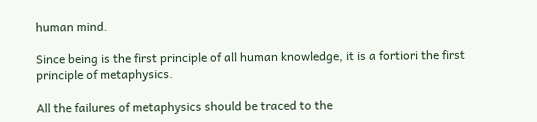human mind.

Since being is the first principle of all human knowledge, it is a fortiori the first principle of metaphysics.

All the failures of metaphysics should be traced to the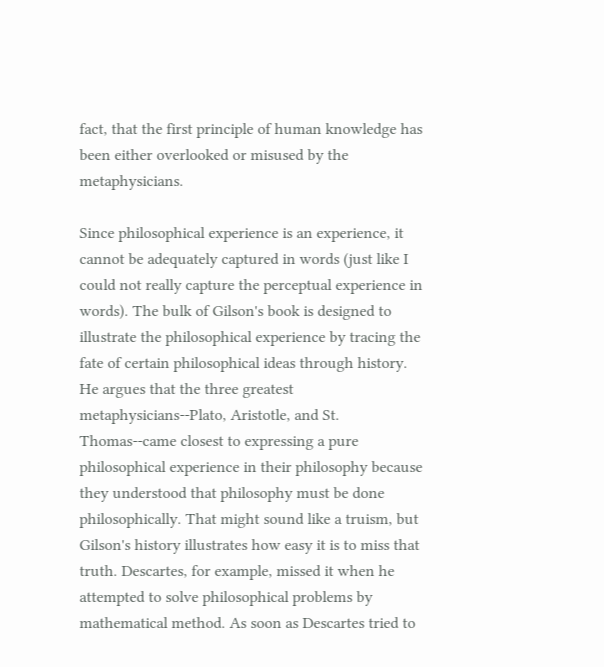fact, that the first principle of human knowledge has been either overlooked or misused by the metaphysicians.

Since philosophical experience is an experience, it cannot be adequately captured in words (just like I could not really capture the perceptual experience in words). The bulk of Gilson's book is designed to illustrate the philosophical experience by tracing the fate of certain philosophical ideas through history. He argues that the three greatest metaphysicians--Plato, Aristotle, and St. Thomas--came closest to expressing a pure philosophical experience in their philosophy because they understood that philosophy must be done philosophically. That might sound like a truism, but Gilson's history illustrates how easy it is to miss that truth. Descartes, for example, missed it when he attempted to solve philosophical problems by mathematical method. As soon as Descartes tried to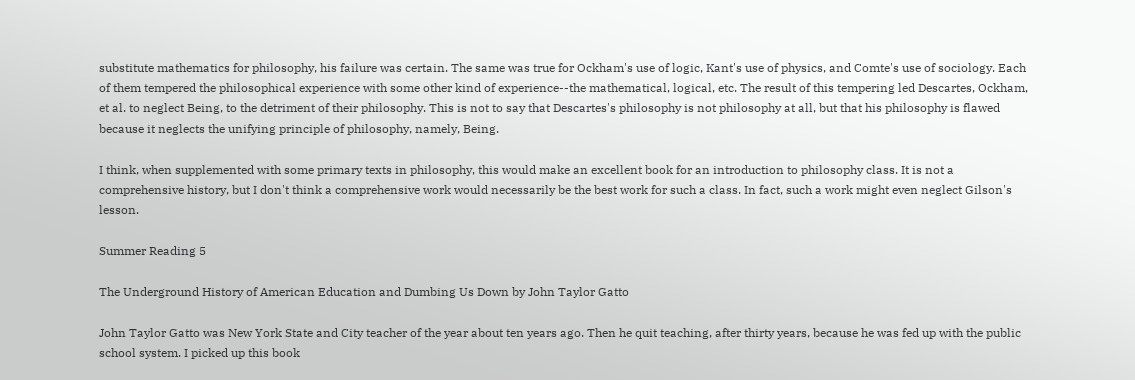substitute mathematics for philosophy, his failure was certain. The same was true for Ockham's use of logic, Kant's use of physics, and Comte's use of sociology. Each of them tempered the philosophical experience with some other kind of experience--the mathematical, logical, etc. The result of this tempering led Descartes, Ockham, et al. to neglect Being, to the detriment of their philosophy. This is not to say that Descartes's philosophy is not philosophy at all, but that his philosophy is flawed because it neglects the unifying principle of philosophy, namely, Being.

I think, when supplemented with some primary texts in philosophy, this would make an excellent book for an introduction to philosophy class. It is not a comprehensive history, but I don't think a comprehensive work would necessarily be the best work for such a class. In fact, such a work might even neglect Gilson's lesson.

Summer Reading 5

The Underground History of American Education and Dumbing Us Down by John Taylor Gatto

John Taylor Gatto was New York State and City teacher of the year about ten years ago. Then he quit teaching, after thirty years, because he was fed up with the public school system. I picked up this book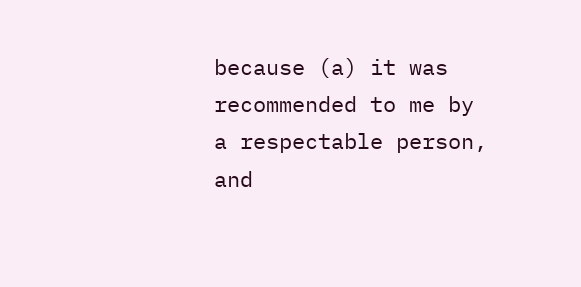because (a) it was recommended to me by a respectable person, and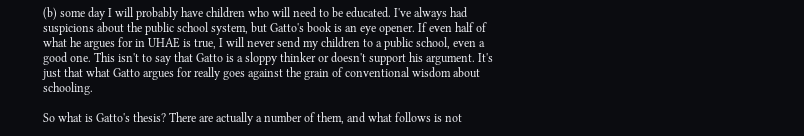(b) some day I will probably have children who will need to be educated. I've always had suspicions about the public school system, but Gatto's book is an eye opener. If even half of what he argues for in UHAE is true, I will never send my children to a public school, even a good one. This isn't to say that Gatto is a sloppy thinker or doesn't support his argument. It's just that what Gatto argues for really goes against the grain of conventional wisdom about schooling.

So what is Gatto's thesis? There are actually a number of them, and what follows is not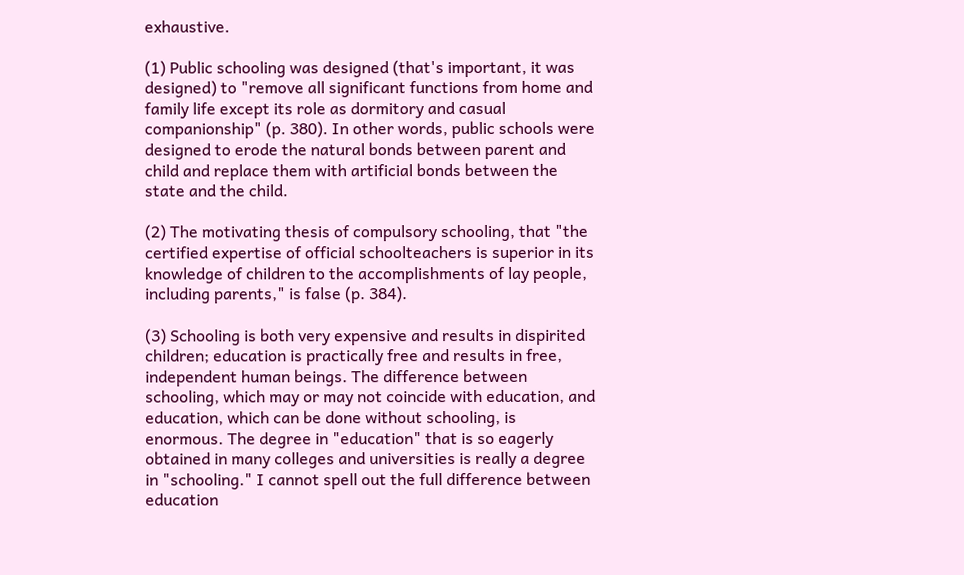exhaustive.

(1) Public schooling was designed (that's important, it was designed) to "remove all significant functions from home and family life except its role as dormitory and casual companionship" (p. 380). In other words, public schools were designed to erode the natural bonds between parent and child and replace them with artificial bonds between the state and the child.

(2) The motivating thesis of compulsory schooling, that "the certified expertise of official schoolteachers is superior in its knowledge of children to the accomplishments of lay people, including parents," is false (p. 384).

(3) Schooling is both very expensive and results in dispirited children; education is practically free and results in free, independent human beings. The difference between schooling, which may or may not coincide with education, and education, which can be done without schooling, is enormous. The degree in "education" that is so eagerly obtained in many colleges and universities is really a degree in "schooling." I cannot spell out the full difference between education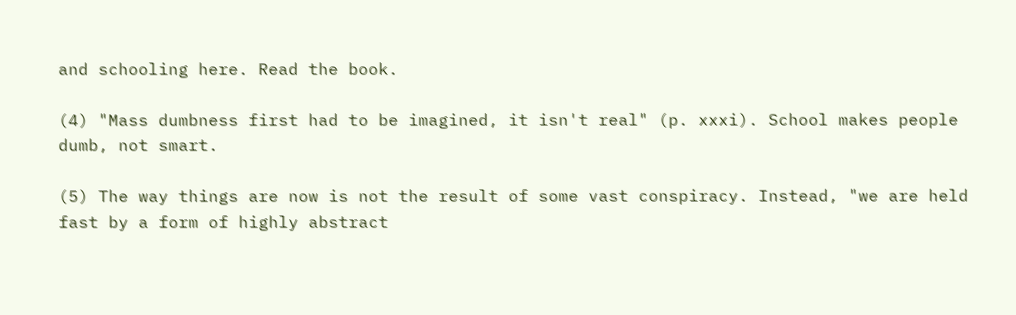and schooling here. Read the book.

(4) "Mass dumbness first had to be imagined, it isn't real" (p. xxxi). School makes people dumb, not smart.

(5) The way things are now is not the result of some vast conspiracy. Instead, "we are held fast by a form of highly abstract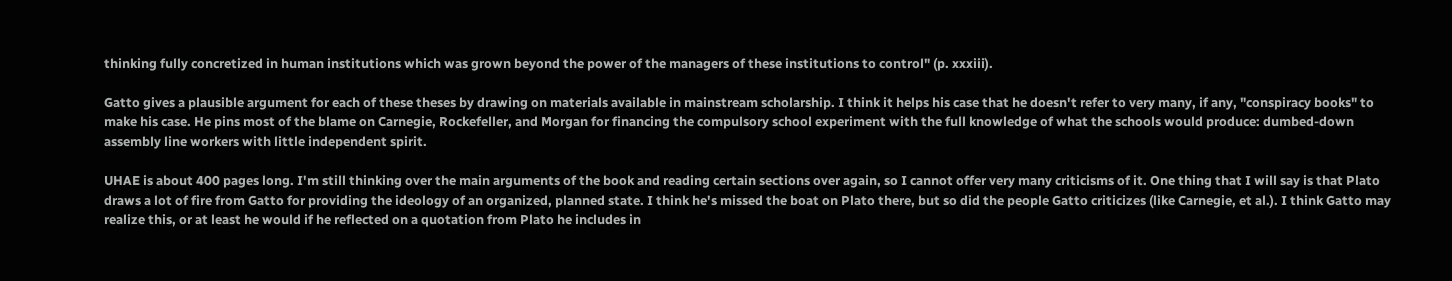thinking fully concretized in human institutions which was grown beyond the power of the managers of these institutions to control" (p. xxxiii).

Gatto gives a plausible argument for each of these theses by drawing on materials available in mainstream scholarship. I think it helps his case that he doesn't refer to very many, if any, "conspiracy books" to make his case. He pins most of the blame on Carnegie, Rockefeller, and Morgan for financing the compulsory school experiment with the full knowledge of what the schools would produce: dumbed-down assembly line workers with little independent spirit.

UHAE is about 400 pages long. I'm still thinking over the main arguments of the book and reading certain sections over again, so I cannot offer very many criticisms of it. One thing that I will say is that Plato draws a lot of fire from Gatto for providing the ideology of an organized, planned state. I think he's missed the boat on Plato there, but so did the people Gatto criticizes (like Carnegie, et al.). I think Gatto may realize this, or at least he would if he reflected on a quotation from Plato he includes in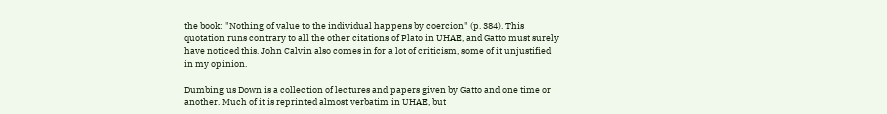the book: "Nothing of value to the individual happens by coercion" (p. 384). This quotation runs contrary to all the other citations of Plato in UHAE, and Gatto must surely have noticed this. John Calvin also comes in for a lot of criticism, some of it unjustified in my opinion.

Dumbing us Down is a collection of lectures and papers given by Gatto and one time or another. Much of it is reprinted almost verbatim in UHAE, but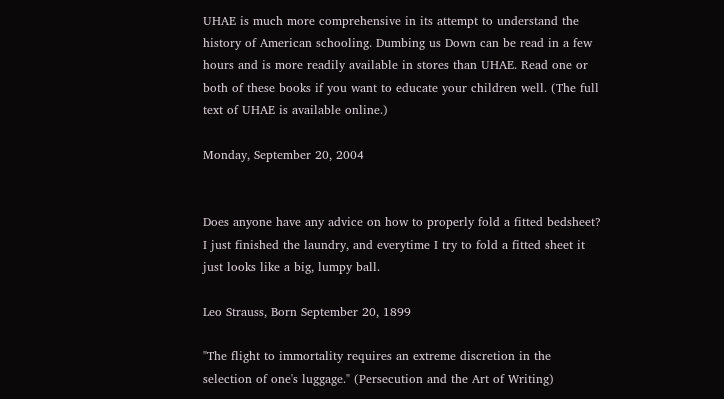UHAE is much more comprehensive in its attempt to understand the history of American schooling. Dumbing us Down can be read in a few hours and is more readily available in stores than UHAE. Read one or both of these books if you want to educate your children well. (The full text of UHAE is available online.)

Monday, September 20, 2004


Does anyone have any advice on how to properly fold a fitted bedsheet? I just finished the laundry, and everytime I try to fold a fitted sheet it just looks like a big, lumpy ball.

Leo Strauss, Born September 20, 1899

"The flight to immortality requires an extreme discretion in the selection of one's luggage." (Persecution and the Art of Writing)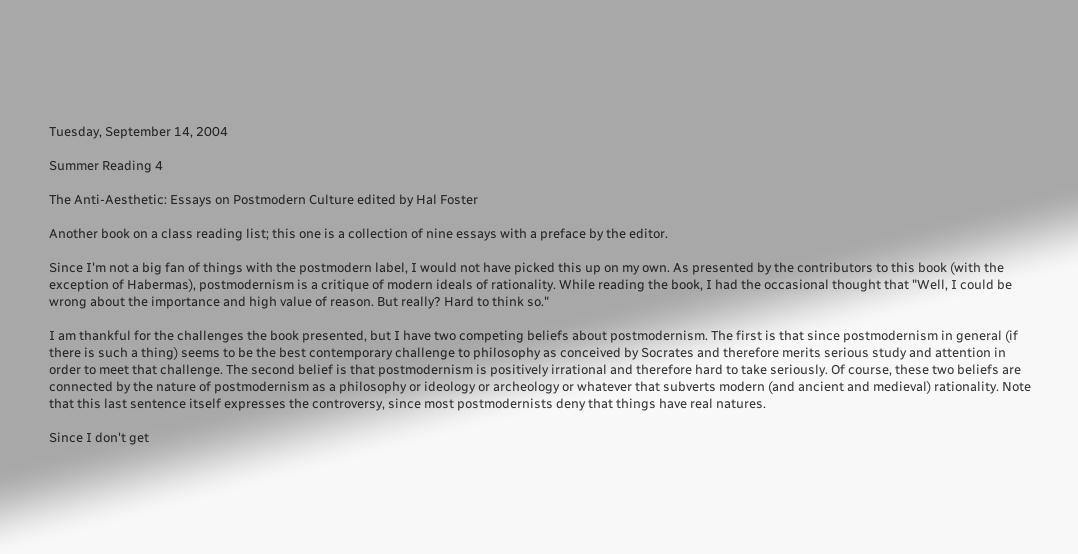Tuesday, September 14, 2004

Summer Reading 4

The Anti-Aesthetic: Essays on Postmodern Culture edited by Hal Foster

Another book on a class reading list; this one is a collection of nine essays with a preface by the editor.

Since I'm not a big fan of things with the postmodern label, I would not have picked this up on my own. As presented by the contributors to this book (with the exception of Habermas), postmodernism is a critique of modern ideals of rationality. While reading the book, I had the occasional thought that "Well, I could be wrong about the importance and high value of reason. But really? Hard to think so."

I am thankful for the challenges the book presented, but I have two competing beliefs about postmodernism. The first is that since postmodernism in general (if there is such a thing) seems to be the best contemporary challenge to philosophy as conceived by Socrates and therefore merits serious study and attention in order to meet that challenge. The second belief is that postmodernism is positively irrational and therefore hard to take seriously. Of course, these two beliefs are connected by the nature of postmodernism as a philosophy or ideology or archeology or whatever that subverts modern (and ancient and medieval) rationality. Note that this last sentence itself expresses the controversy, since most postmodernists deny that things have real natures.

Since I don't get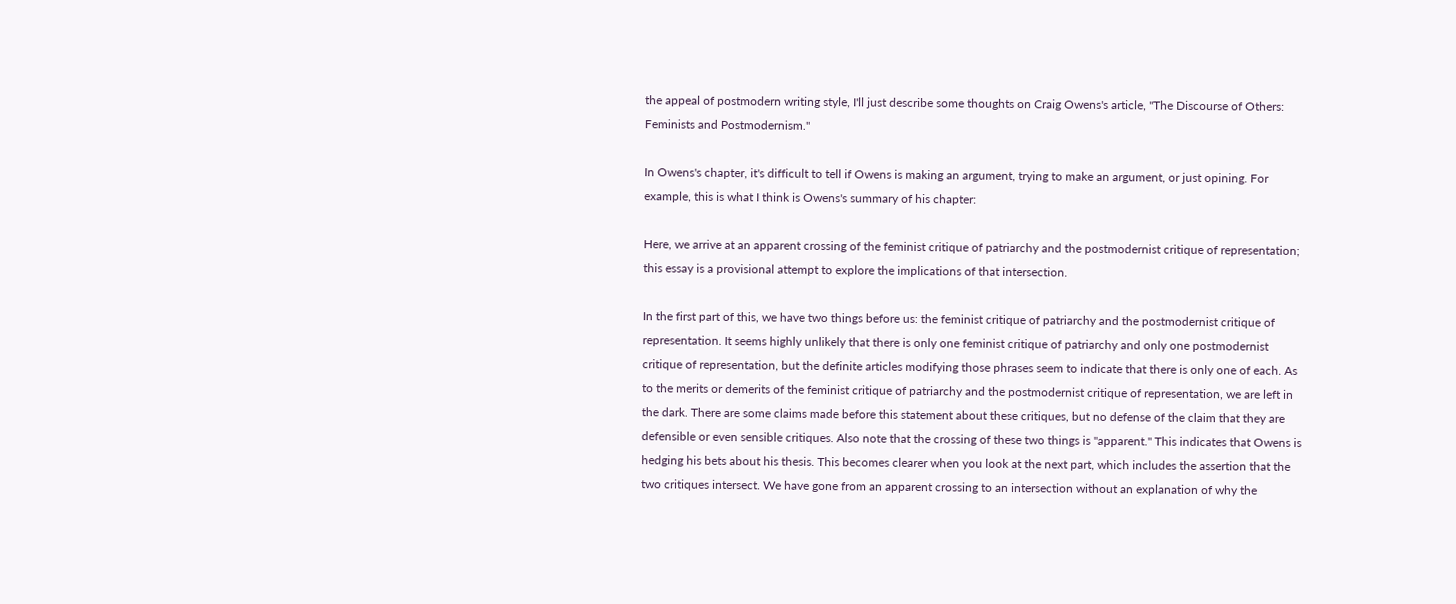the appeal of postmodern writing style, I'll just describe some thoughts on Craig Owens's article, "The Discourse of Others: Feminists and Postmodernism."

In Owens's chapter, it's difficult to tell if Owens is making an argument, trying to make an argument, or just opining. For example, this is what I think is Owens's summary of his chapter:

Here, we arrive at an apparent crossing of the feminist critique of patriarchy and the postmodernist critique of representation; this essay is a provisional attempt to explore the implications of that intersection.

In the first part of this, we have two things before us: the feminist critique of patriarchy and the postmodernist critique of representation. It seems highly unlikely that there is only one feminist critique of patriarchy and only one postmodernist critique of representation, but the definite articles modifying those phrases seem to indicate that there is only one of each. As to the merits or demerits of the feminist critique of patriarchy and the postmodernist critique of representation, we are left in the dark. There are some claims made before this statement about these critiques, but no defense of the claim that they are defensible or even sensible critiques. Also note that the crossing of these two things is "apparent." This indicates that Owens is hedging his bets about his thesis. This becomes clearer when you look at the next part, which includes the assertion that the two critiques intersect. We have gone from an apparent crossing to an intersection without an explanation of why the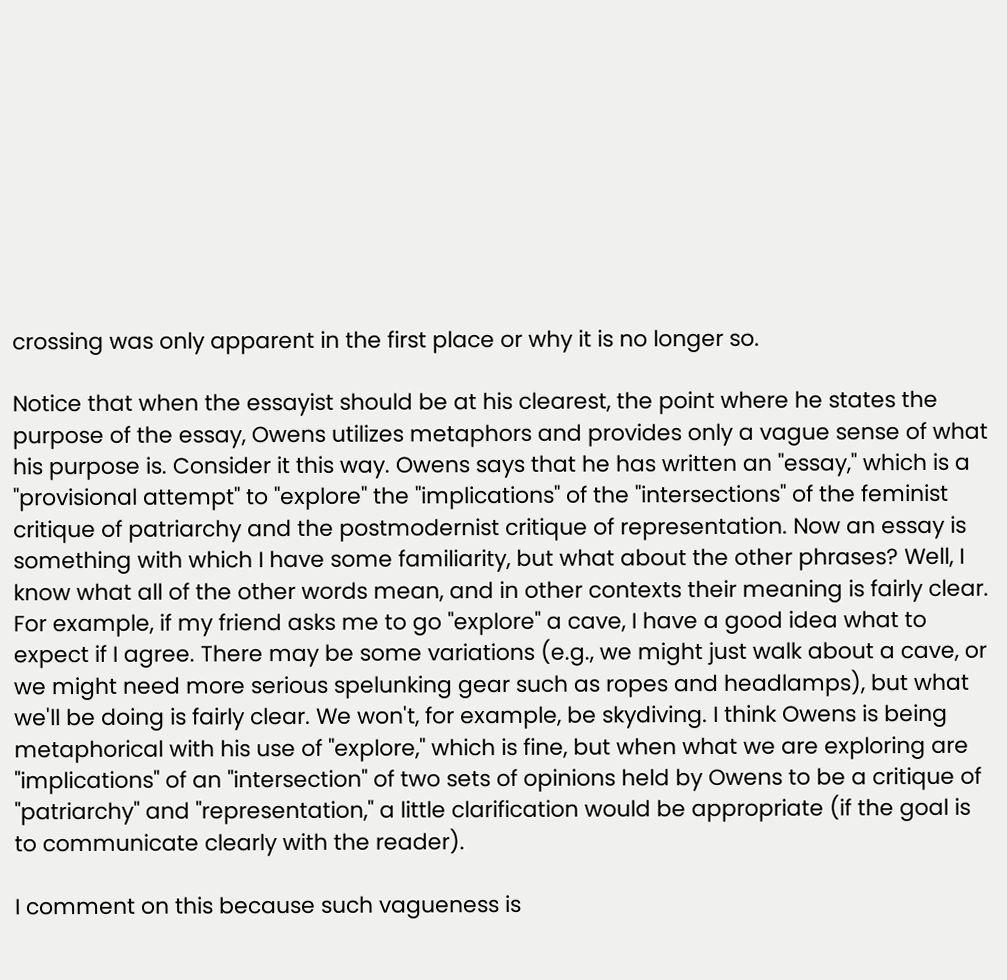crossing was only apparent in the first place or why it is no longer so.

Notice that when the essayist should be at his clearest, the point where he states the purpose of the essay, Owens utilizes metaphors and provides only a vague sense of what his purpose is. Consider it this way. Owens says that he has written an "essay," which is a "provisional attempt" to "explore" the "implications" of the "intersections" of the feminist critique of patriarchy and the postmodernist critique of representation. Now an essay is something with which I have some familiarity, but what about the other phrases? Well, I know what all of the other words mean, and in other contexts their meaning is fairly clear. For example, if my friend asks me to go "explore" a cave, I have a good idea what to expect if I agree. There may be some variations (e.g., we might just walk about a cave, or we might need more serious spelunking gear such as ropes and headlamps), but what we'll be doing is fairly clear. We won't, for example, be skydiving. I think Owens is being metaphorical with his use of "explore," which is fine, but when what we are exploring are "implications" of an "intersection" of two sets of opinions held by Owens to be a critique of "patriarchy" and "representation," a little clarification would be appropriate (if the goal is to communicate clearly with the reader).

I comment on this because such vagueness is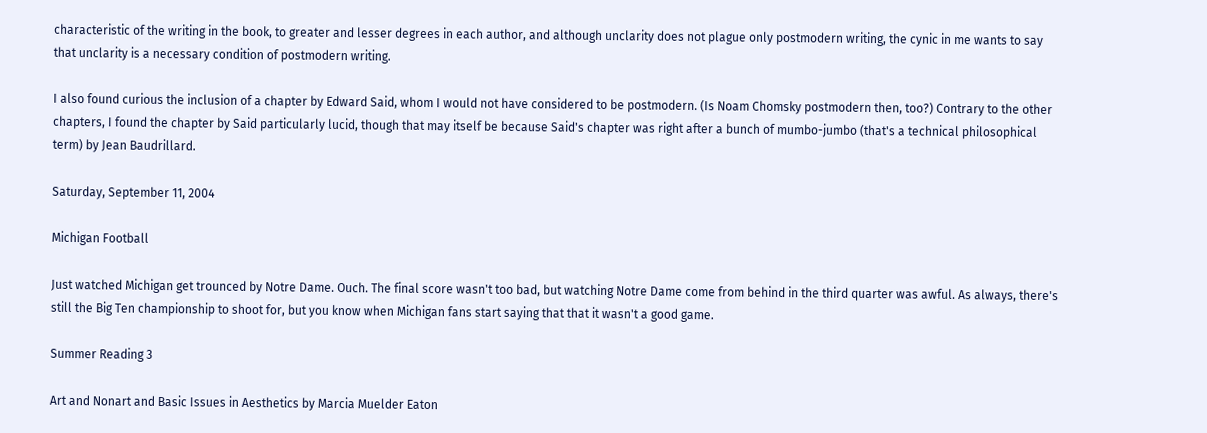characteristic of the writing in the book, to greater and lesser degrees in each author, and although unclarity does not plague only postmodern writing, the cynic in me wants to say that unclarity is a necessary condition of postmodern writing.

I also found curious the inclusion of a chapter by Edward Said, whom I would not have considered to be postmodern. (Is Noam Chomsky postmodern then, too?) Contrary to the other chapters, I found the chapter by Said particularly lucid, though that may itself be because Said's chapter was right after a bunch of mumbo-jumbo (that's a technical philosophical term) by Jean Baudrillard.

Saturday, September 11, 2004

Michigan Football

Just watched Michigan get trounced by Notre Dame. Ouch. The final score wasn't too bad, but watching Notre Dame come from behind in the third quarter was awful. As always, there's still the Big Ten championship to shoot for, but you know when Michigan fans start saying that that it wasn't a good game.

Summer Reading 3

Art and Nonart and Basic Issues in Aesthetics by Marcia Muelder Eaton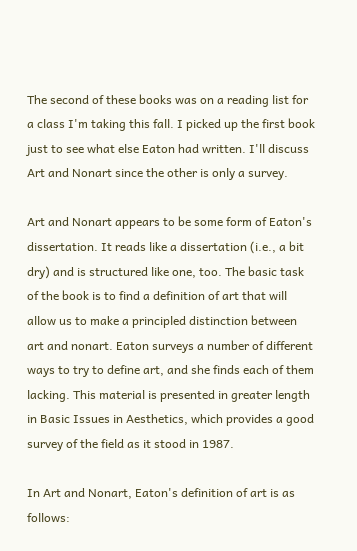The second of these books was on a reading list for a class I'm taking this fall. I picked up the first book just to see what else Eaton had written. I'll discuss Art and Nonart since the other is only a survey.

Art and Nonart appears to be some form of Eaton's dissertation. It reads like a dissertation (i.e., a bit dry) and is structured like one, too. The basic task of the book is to find a definition of art that will allow us to make a principled distinction between art and nonart. Eaton surveys a number of different ways to try to define art, and she finds each of them lacking. This material is presented in greater length in Basic Issues in Aesthetics, which provides a good survey of the field as it stood in 1987.

In Art and Nonart, Eaton's definition of art is as follows: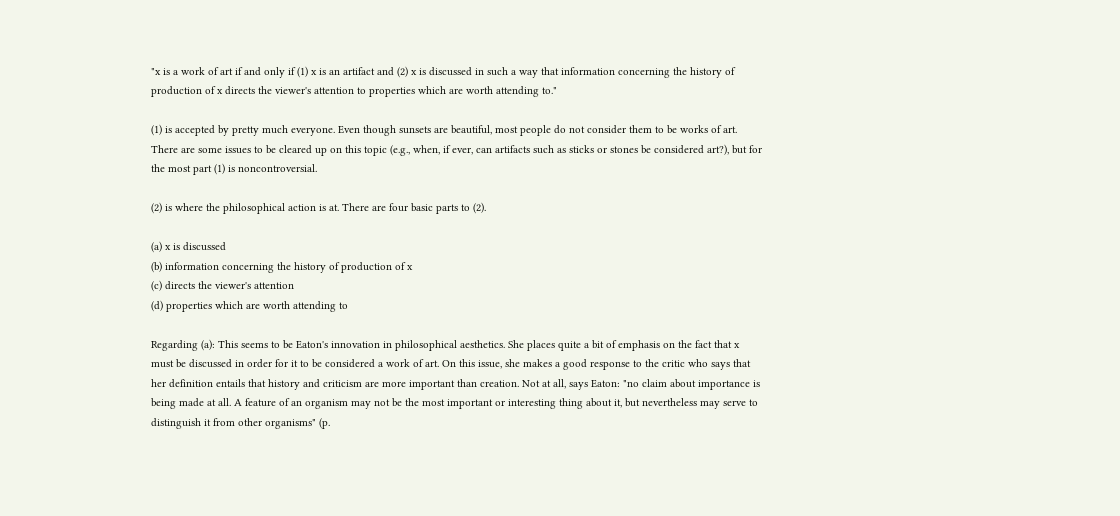"x is a work of art if and only if (1) x is an artifact and (2) x is discussed in such a way that information concerning the history of production of x directs the viewer's attention to properties which are worth attending to."

(1) is accepted by pretty much everyone. Even though sunsets are beautiful, most people do not consider them to be works of art. There are some issues to be cleared up on this topic (e.g., when, if ever, can artifacts such as sticks or stones be considered art?), but for the most part (1) is noncontroversial.

(2) is where the philosophical action is at. There are four basic parts to (2).

(a) x is discussed
(b) information concerning the history of production of x
(c) directs the viewer's attention
(d) properties which are worth attending to

Regarding (a): This seems to be Eaton's innovation in philosophical aesthetics. She places quite a bit of emphasis on the fact that x must be discussed in order for it to be considered a work of art. On this issue, she makes a good response to the critic who says that her definition entails that history and criticism are more important than creation. Not at all, says Eaton: "no claim about importance is being made at all. A feature of an organism may not be the most important or interesting thing about it, but nevertheless may serve to distinguish it from other organisms" (p.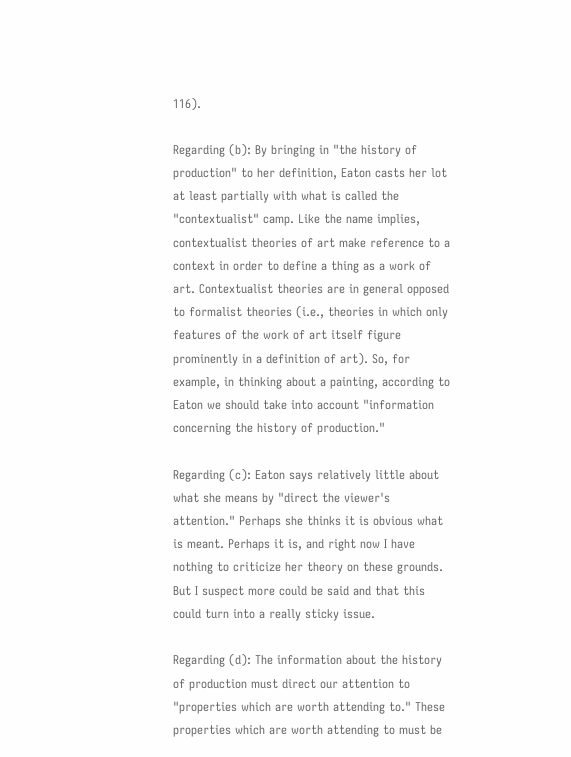116).

Regarding (b): By bringing in "the history of production" to her definition, Eaton casts her lot at least partially with what is called the "contextualist" camp. Like the name implies, contextualist theories of art make reference to a context in order to define a thing as a work of art. Contextualist theories are in general opposed to formalist theories (i.e., theories in which only features of the work of art itself figure prominently in a definition of art). So, for example, in thinking about a painting, according to Eaton we should take into account "information concerning the history of production."

Regarding (c): Eaton says relatively little about what she means by "direct the viewer's attention." Perhaps she thinks it is obvious what is meant. Perhaps it is, and right now I have nothing to criticize her theory on these grounds. But I suspect more could be said and that this could turn into a really sticky issue.

Regarding (d): The information about the history of production must direct our attention to "properties which are worth attending to." These properties which are worth attending to must be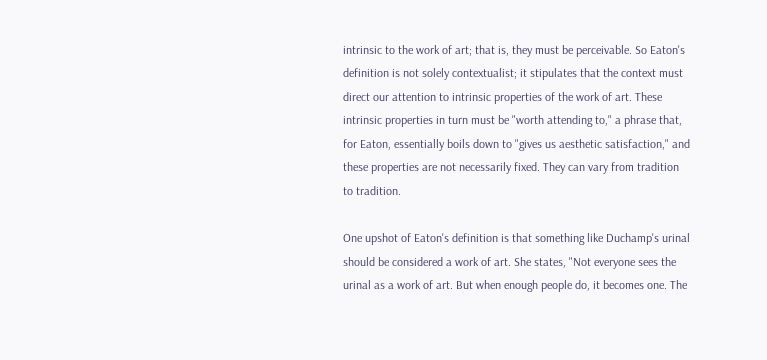intrinsic to the work of art; that is, they must be perceivable. So Eaton's definition is not solely contextualist; it stipulates that the context must direct our attention to intrinsic properties of the work of art. These intrinsic properties in turn must be "worth attending to," a phrase that, for Eaton, essentially boils down to "gives us aesthetic satisfaction," and these properties are not necessarily fixed. They can vary from tradition to tradition.

One upshot of Eaton's definition is that something like Duchamp's urinal should be considered a work of art. She states, "Not everyone sees the urinal as a work of art. But when enough people do, it becomes one. The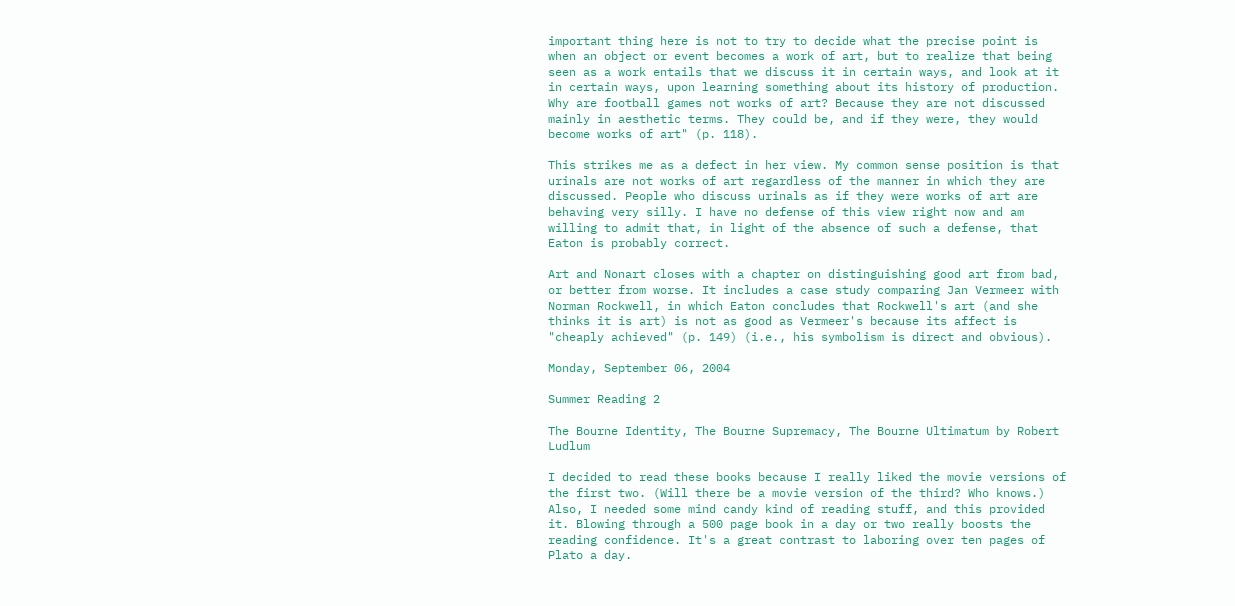important thing here is not to try to decide what the precise point is when an object or event becomes a work of art, but to realize that being seen as a work entails that we discuss it in certain ways, and look at it in certain ways, upon learning something about its history of production. Why are football games not works of art? Because they are not discussed mainly in aesthetic terms. They could be, and if they were, they would become works of art" (p. 118).

This strikes me as a defect in her view. My common sense position is that urinals are not works of art regardless of the manner in which they are discussed. People who discuss urinals as if they were works of art are behaving very silly. I have no defense of this view right now and am willing to admit that, in light of the absence of such a defense, that Eaton is probably correct.

Art and Nonart closes with a chapter on distinguishing good art from bad, or better from worse. It includes a case study comparing Jan Vermeer with Norman Rockwell, in which Eaton concludes that Rockwell's art (and she thinks it is art) is not as good as Vermeer's because its affect is "cheaply achieved" (p. 149) (i.e., his symbolism is direct and obvious).

Monday, September 06, 2004

Summer Reading 2

The Bourne Identity, The Bourne Supremacy, The Bourne Ultimatum by Robert Ludlum

I decided to read these books because I really liked the movie versions of the first two. (Will there be a movie version of the third? Who knows.) Also, I needed some mind candy kind of reading stuff, and this provided it. Blowing through a 500 page book in a day or two really boosts the reading confidence. It's a great contrast to laboring over ten pages of Plato a day.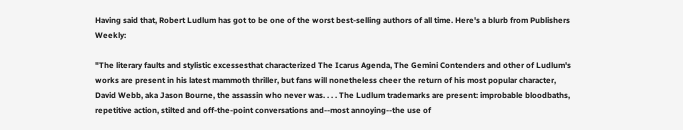Having said that, Robert Ludlum has got to be one of the worst best-selling authors of all time. Here's a blurb from Publishers Weekly:

"The literary faults and stylistic excessesthat characterized The Icarus Agenda, The Gemini Contenders and other of Ludlum's works are present in his latest mammoth thriller, but fans will nonetheless cheer the return of his most popular character, David Webb, aka Jason Bourne, the assassin who never was. . . . The Ludlum trademarks are present: improbable bloodbaths, repetitive action, stilted and off-the-point conversations and--most annoying--the use of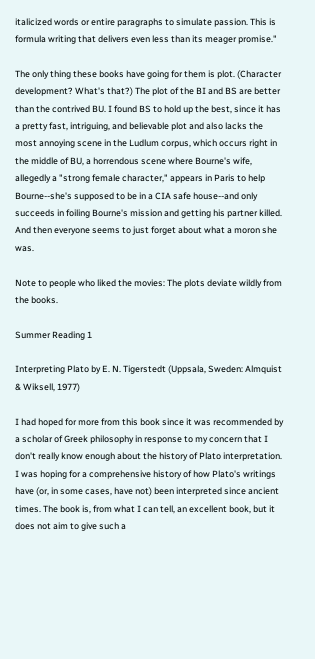italicized words or entire paragraphs to simulate passion. This is formula writing that delivers even less than its meager promise."

The only thing these books have going for them is plot. (Character development? What's that?) The plot of the BI and BS are better than the contrived BU. I found BS to hold up the best, since it has a pretty fast, intriguing, and believable plot and also lacks the most annoying scene in the Ludlum corpus, which occurs right in the middle of BU, a horrendous scene where Bourne's wife, allegedly a "strong female character," appears in Paris to help Bourne--she's supposed to be in a CIA safe house--and only succeeds in foiling Bourne's mission and getting his partner killed. And then everyone seems to just forget about what a moron she was.

Note to people who liked the movies: The plots deviate wildly from the books.

Summer Reading 1

Interpreting Plato by E. N. Tigerstedt (Uppsala, Sweden: Almquist & Wiksell, 1977)

I had hoped for more from this book since it was recommended by a scholar of Greek philosophy in response to my concern that I don't really know enough about the history of Plato interpretation. I was hoping for a comprehensive history of how Plato's writings have (or, in some cases, have not) been interpreted since ancient times. The book is, from what I can tell, an excellent book, but it does not aim to give such a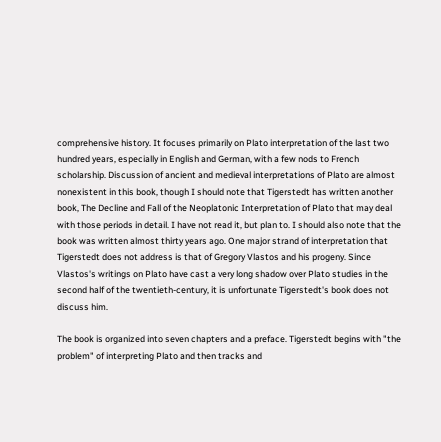comprehensive history. It focuses primarily on Plato interpretation of the last two hundred years, especially in English and German, with a few nods to French scholarship. Discussion of ancient and medieval interpretations of Plato are almost nonexistent in this book, though I should note that Tigerstedt has written another book, The Decline and Fall of the Neoplatonic Interpretation of Plato that may deal with those periods in detail. I have not read it, but plan to. I should also note that the book was written almost thirty years ago. One major strand of interpretation that Tigerstedt does not address is that of Gregory Vlastos and his progeny. Since Vlastos's writings on Plato have cast a very long shadow over Plato studies in the second half of the twentieth-century, it is unfortunate Tigerstedt's book does not discuss him.

The book is organized into seven chapters and a preface. Tigerstedt begins with "the problem" of interpreting Plato and then tracks and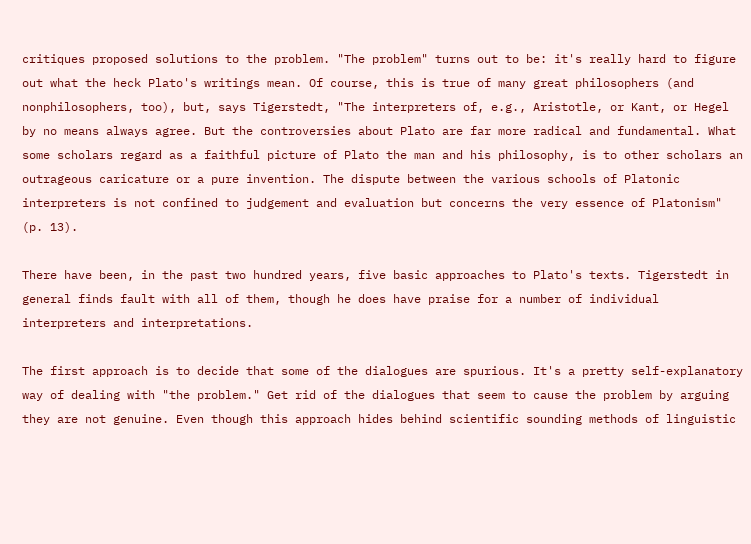critiques proposed solutions to the problem. "The problem" turns out to be: it's really hard to figure out what the heck Plato's writings mean. Of course, this is true of many great philosophers (and nonphilosophers, too), but, says Tigerstedt, "The interpreters of, e.g., Aristotle, or Kant, or Hegel by no means always agree. But the controversies about Plato are far more radical and fundamental. What some scholars regard as a faithful picture of Plato the man and his philosophy, is to other scholars an outrageous caricature or a pure invention. The dispute between the various schools of Platonic interpreters is not confined to judgement and evaluation but concerns the very essence of Platonism" (p. 13).

There have been, in the past two hundred years, five basic approaches to Plato's texts. Tigerstedt in general finds fault with all of them, though he does have praise for a number of individual interpreters and interpretations.

The first approach is to decide that some of the dialogues are spurious. It's a pretty self-explanatory way of dealing with "the problem." Get rid of the dialogues that seem to cause the problem by arguing they are not genuine. Even though this approach hides behind scientific sounding methods of linguistic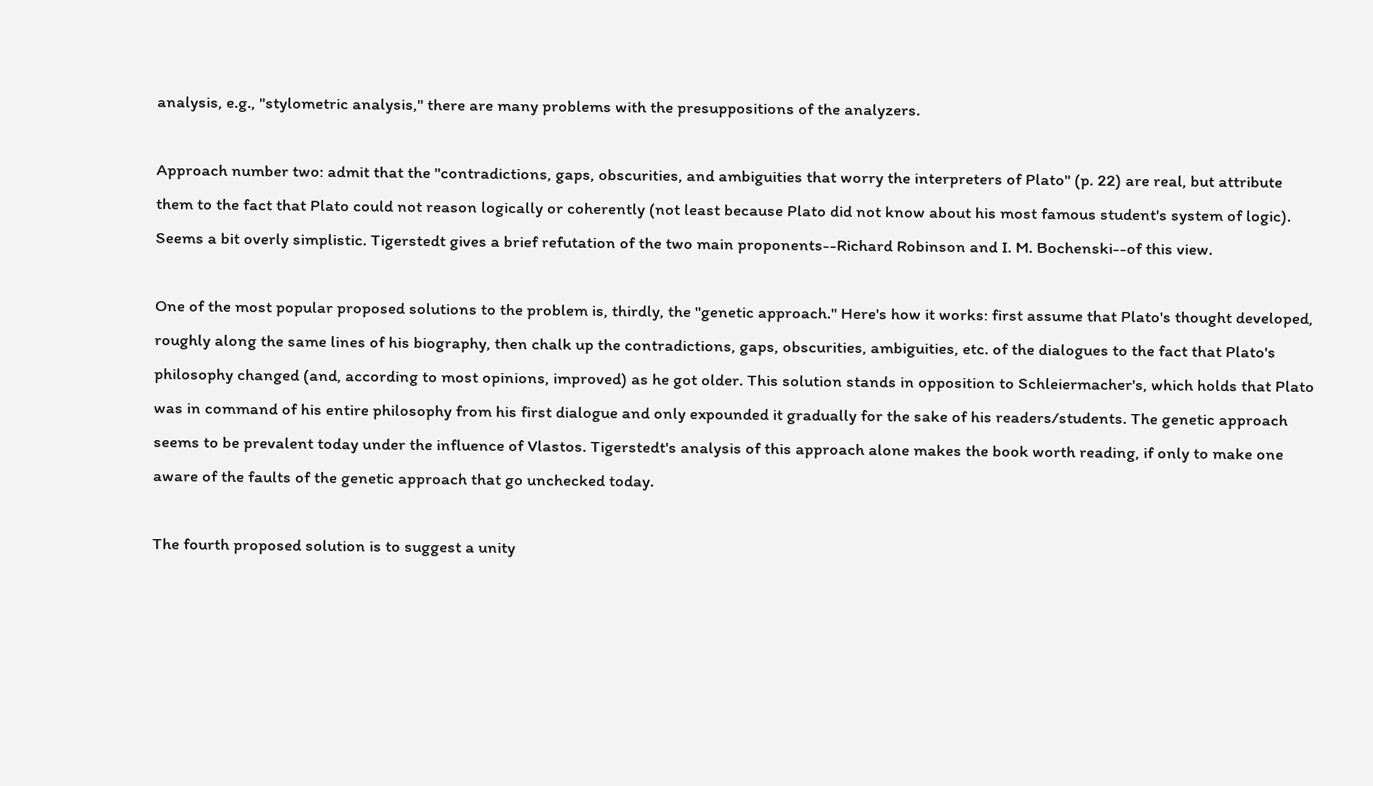analysis, e.g., "stylometric analysis," there are many problems with the presuppositions of the analyzers.

Approach number two: admit that the "contradictions, gaps, obscurities, and ambiguities that worry the interpreters of Plato" (p. 22) are real, but attribute them to the fact that Plato could not reason logically or coherently (not least because Plato did not know about his most famous student's system of logic). Seems a bit overly simplistic. Tigerstedt gives a brief refutation of the two main proponents--Richard Robinson and I. M. Bochenski--of this view.

One of the most popular proposed solutions to the problem is, thirdly, the "genetic approach." Here's how it works: first assume that Plato's thought developed, roughly along the same lines of his biography, then chalk up the contradictions, gaps, obscurities, ambiguities, etc. of the dialogues to the fact that Plato's philosophy changed (and, according to most opinions, improved) as he got older. This solution stands in opposition to Schleiermacher's, which holds that Plato was in command of his entire philosophy from his first dialogue and only expounded it gradually for the sake of his readers/students. The genetic approach seems to be prevalent today under the influence of Vlastos. Tigerstedt's analysis of this approach alone makes the book worth reading, if only to make one aware of the faults of the genetic approach that go unchecked today.

The fourth proposed solution is to suggest a unity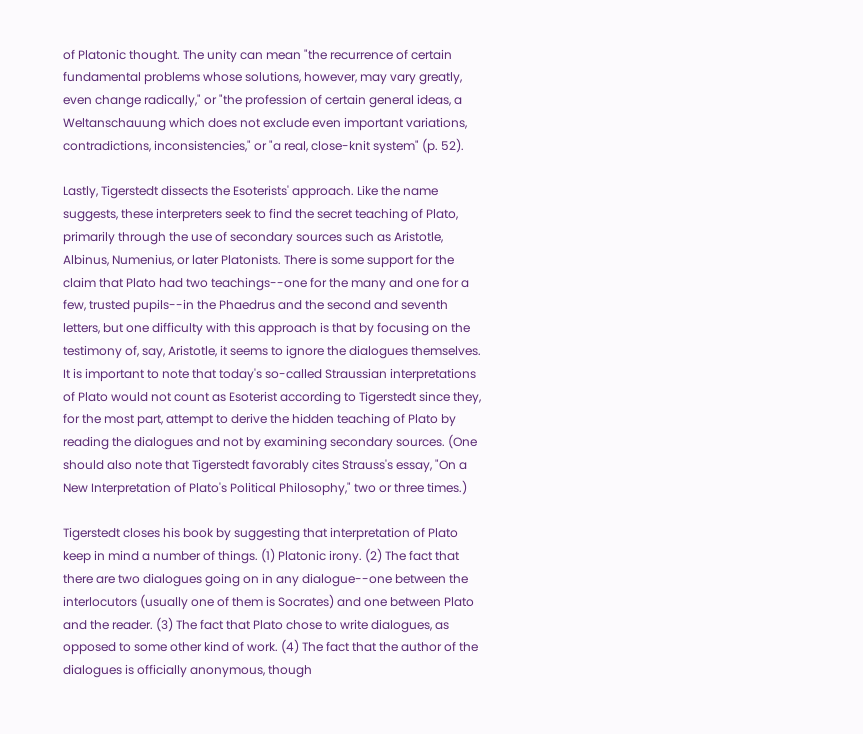of Platonic thought. The unity can mean "the recurrence of certain fundamental problems whose solutions, however, may vary greatly, even change radically," or "the profession of certain general ideas, a Weltanschauung which does not exclude even important variations, contradictions, inconsistencies," or "a real, close-knit system" (p. 52).

Lastly, Tigerstedt dissects the Esoterists' approach. Like the name suggests, these interpreters seek to find the secret teaching of Plato, primarily through the use of secondary sources such as Aristotle, Albinus, Numenius, or later Platonists. There is some support for the claim that Plato had two teachings--one for the many and one for a few, trusted pupils--in the Phaedrus and the second and seventh letters, but one difficulty with this approach is that by focusing on the testimony of, say, Aristotle, it seems to ignore the dialogues themselves. It is important to note that today's so-called Straussian interpretations of Plato would not count as Esoterist according to Tigerstedt since they, for the most part, attempt to derive the hidden teaching of Plato by reading the dialogues and not by examining secondary sources. (One should also note that Tigerstedt favorably cites Strauss's essay, "On a New Interpretation of Plato's Political Philosophy," two or three times.)

Tigerstedt closes his book by suggesting that interpretation of Plato keep in mind a number of things. (1) Platonic irony. (2) The fact that there are two dialogues going on in any dialogue--one between the interlocutors (usually one of them is Socrates) and one between Plato and the reader. (3) The fact that Plato chose to write dialogues, as opposed to some other kind of work. (4) The fact that the author of the dialogues is officially anonymous, though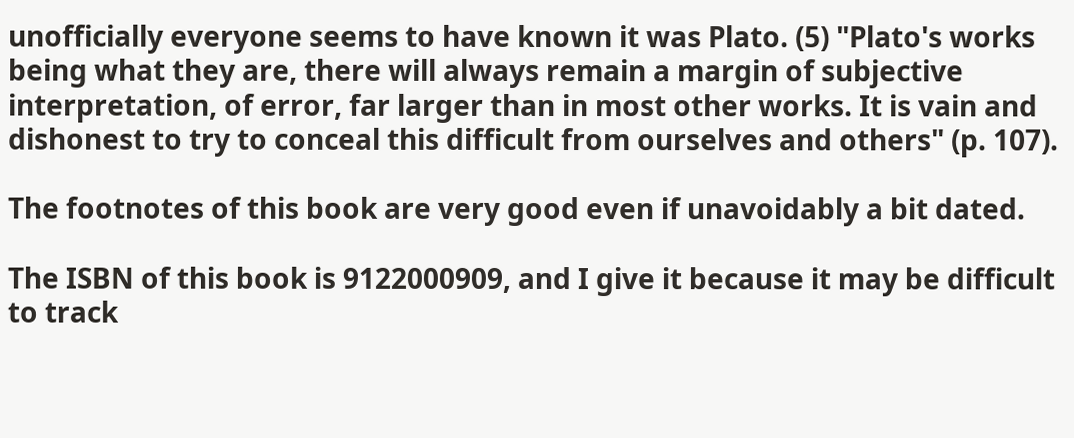unofficially everyone seems to have known it was Plato. (5) "Plato's works being what they are, there will always remain a margin of subjective interpretation, of error, far larger than in most other works. It is vain and dishonest to try to conceal this difficult from ourselves and others" (p. 107).

The footnotes of this book are very good even if unavoidably a bit dated.

The ISBN of this book is 9122000909, and I give it because it may be difficult to track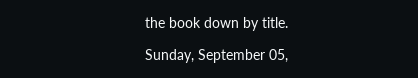the book down by title.

Sunday, September 05,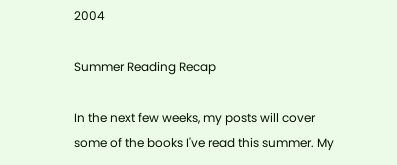2004

Summer Reading Recap

In the next few weeks, my posts will cover some of the books I've read this summer. My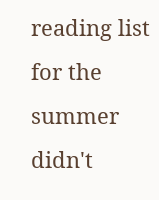reading list for the summer didn't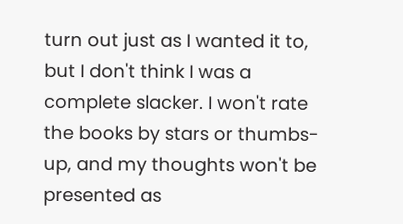turn out just as I wanted it to, but I don't think I was a complete slacker. I won't rate the books by stars or thumbs-up, and my thoughts won't be presented as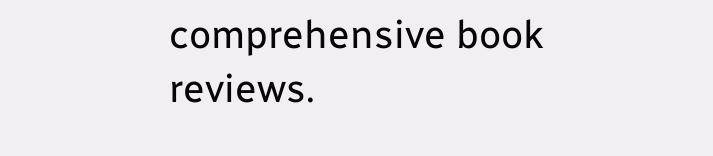comprehensive book reviews.